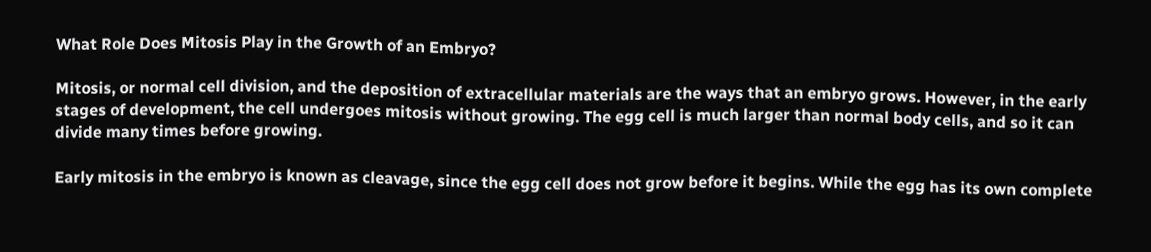What Role Does Mitosis Play in the Growth of an Embryo?

Mitosis, or normal cell division, and the deposition of extracellular materials are the ways that an embryo grows. However, in the early stages of development, the cell undergoes mitosis without growing. The egg cell is much larger than normal body cells, and so it can divide many times before growing.

Early mitosis in the embryo is known as cleavage, since the egg cell does not grow before it begins. While the egg has its own complete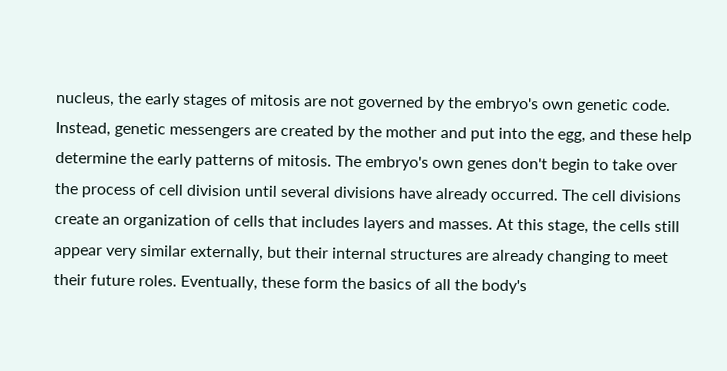nucleus, the early stages of mitosis are not governed by the embryo's own genetic code. Instead, genetic messengers are created by the mother and put into the egg, and these help determine the early patterns of mitosis. The embryo's own genes don't begin to take over the process of cell division until several divisions have already occurred. The cell divisions create an organization of cells that includes layers and masses. At this stage, the cells still appear very similar externally, but their internal structures are already changing to meet their future roles. Eventually, these form the basics of all the body's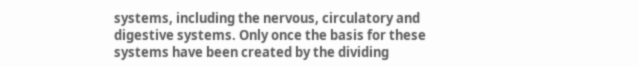systems, including the nervous, circulatory and digestive systems. Only once the basis for these systems have been created by the dividing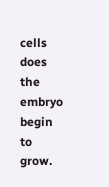cells does the embryo begin to grow.